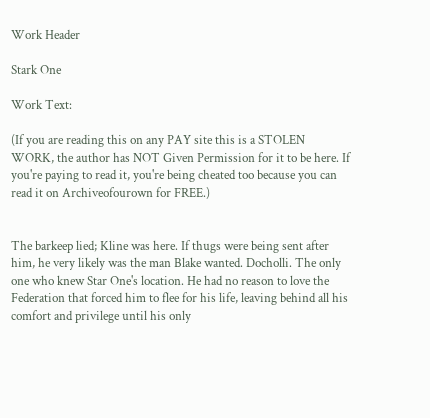Work Header

Stark One

Work Text:

(If you are reading this on any PAY site this is a STOLEN WORK, the author has NOT Given Permission for it to be here. If you're paying to read it, you're being cheated too because you can read it on Archiveofourown for FREE.)


The barkeep lied; Kline was here. If thugs were being sent after him, he very likely was the man Blake wanted. Docholli. The only one who knew Star One's location. He had no reason to love the Federation that forced him to flee for his life, leaving behind all his comfort and privilege until his only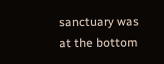sanctuary was at the bottom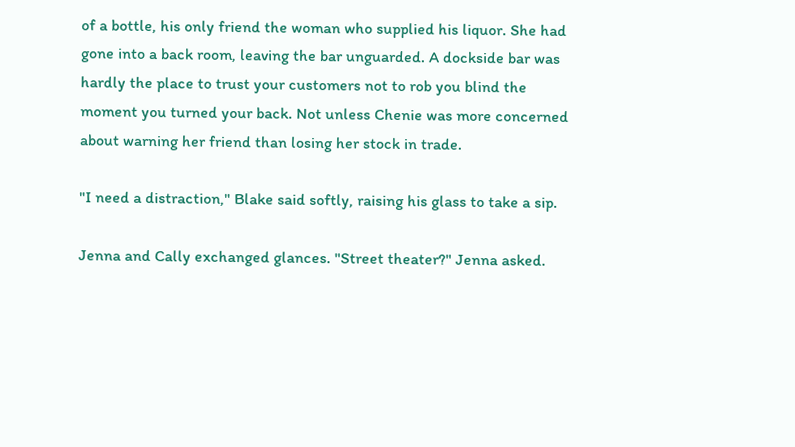of a bottle, his only friend the woman who supplied his liquor. She had gone into a back room, leaving the bar unguarded. A dockside bar was hardly the place to trust your customers not to rob you blind the moment you turned your back. Not unless Chenie was more concerned about warning her friend than losing her stock in trade.

"I need a distraction," Blake said softly, raising his glass to take a sip.

Jenna and Cally exchanged glances. "Street theater?" Jenna asked.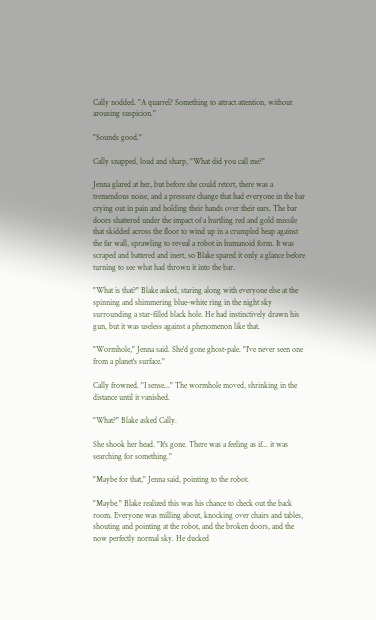Cally nodded. "A quarrel? Something to attract attention, without arousing suspicion."

"Sounds good."

Cally snapped, loud and sharp, "What did you call me?"

Jenna glared at her, but before she could retort, there was a tremendous noise, and a pressure change that had everyone in the bar crying out in pain and holding their hands over their ears. The bar doors shattered under the impact of a hurtling red and gold missile that skidded across the floor to wind up in a crumpled heap against the far wall, sprawling to reveal a robot in humanoid form. It was scraped and battered and inert, so Blake spared it only a glance before turning to see what had thrown it into the bar.

"What is that?" Blake asked, staring along with everyone else at the spinning and shimmering blue-white ring in the night sky surrounding a star-filled black hole. He had instinctively drawn his gun, but it was useless against a phenomenon like that.

"Wormhole," Jenna said. She'd gone ghost-pale. "I've never seen one from a planet's surface."

Cally frowned. "I sense..." The wormhole moved, shrinking in the distance until it vanished.

"What?" Blake asked Cally.

She shook her head. "It's gone. There was a feeling as if... it was searching for something."

"Maybe for that," Jenna said, pointing to the robot.

"Maybe." Blake realized this was his chance to check out the back room. Everyone was milling about, knocking over chairs and tables, shouting and pointing at the robot, and the broken doors, and the now perfectly normal sky. He ducked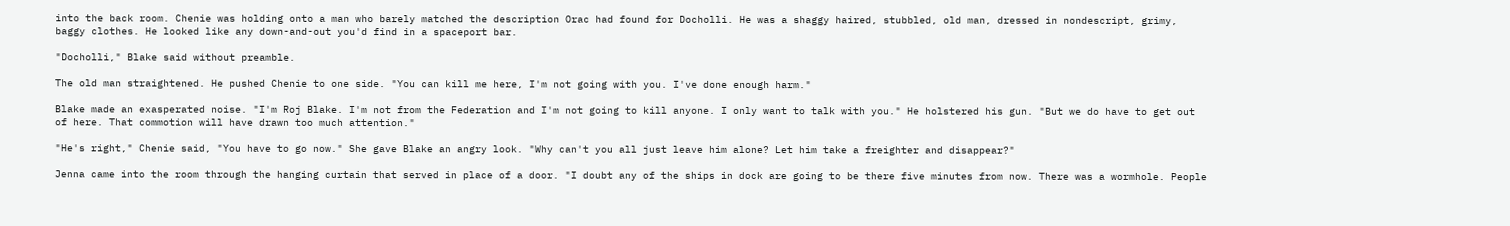into the back room. Chenie was holding onto a man who barely matched the description Orac had found for Docholli. He was a shaggy haired, stubbled, old man, dressed in nondescript, grimy, baggy clothes. He looked like any down-and-out you'd find in a spaceport bar.

"Docholli," Blake said without preamble.

The old man straightened. He pushed Chenie to one side. "You can kill me here, I'm not going with you. I've done enough harm."

Blake made an exasperated noise. "I'm Roj Blake. I'm not from the Federation and I'm not going to kill anyone. I only want to talk with you." He holstered his gun. "But we do have to get out of here. That commotion will have drawn too much attention."

"He's right," Chenie said, "You have to go now." She gave Blake an angry look. "Why can't you all just leave him alone? Let him take a freighter and disappear?"

Jenna came into the room through the hanging curtain that served in place of a door. "I doubt any of the ships in dock are going to be there five minutes from now. There was a wormhole. People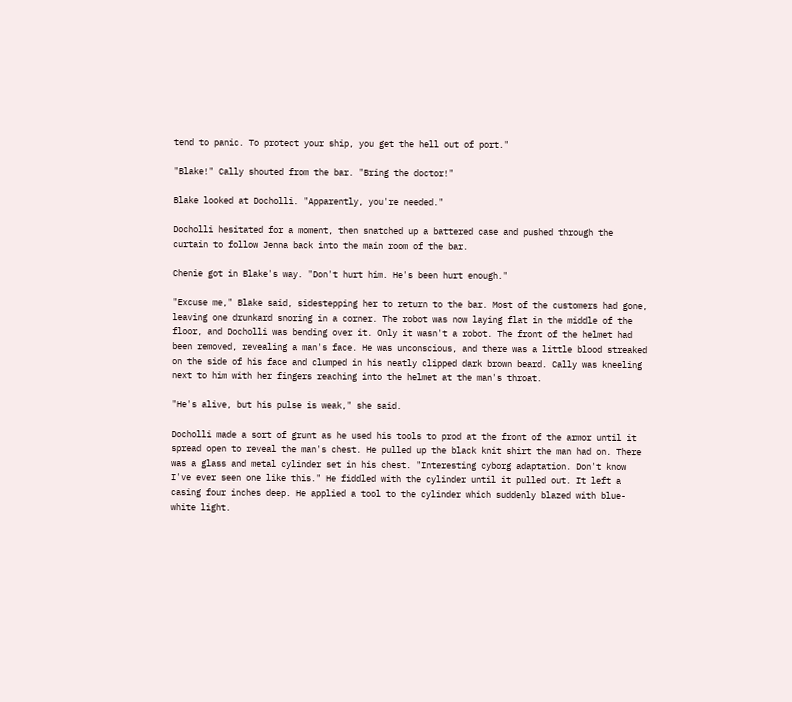tend to panic. To protect your ship, you get the hell out of port."

"Blake!" Cally shouted from the bar. "Bring the doctor!"

Blake looked at Docholli. "Apparently, you're needed."

Docholli hesitated for a moment, then snatched up a battered case and pushed through the curtain to follow Jenna back into the main room of the bar.

Chenie got in Blake's way. "Don't hurt him. He's been hurt enough."

"Excuse me," Blake said, sidestepping her to return to the bar. Most of the customers had gone, leaving one drunkard snoring in a corner. The robot was now laying flat in the middle of the floor, and Docholli was bending over it. Only it wasn't a robot. The front of the helmet had been removed, revealing a man's face. He was unconscious, and there was a little blood streaked on the side of his face and clumped in his neatly clipped dark brown beard. Cally was kneeling next to him with her fingers reaching into the helmet at the man's throat.

"He's alive, but his pulse is weak," she said.

Docholli made a sort of grunt as he used his tools to prod at the front of the armor until it spread open to reveal the man's chest. He pulled up the black knit shirt the man had on. There was a glass and metal cylinder set in his chest. "Interesting cyborg adaptation. Don't know I've ever seen one like this." He fiddled with the cylinder until it pulled out. It left a casing four inches deep. He applied a tool to the cylinder which suddenly blazed with blue-white light.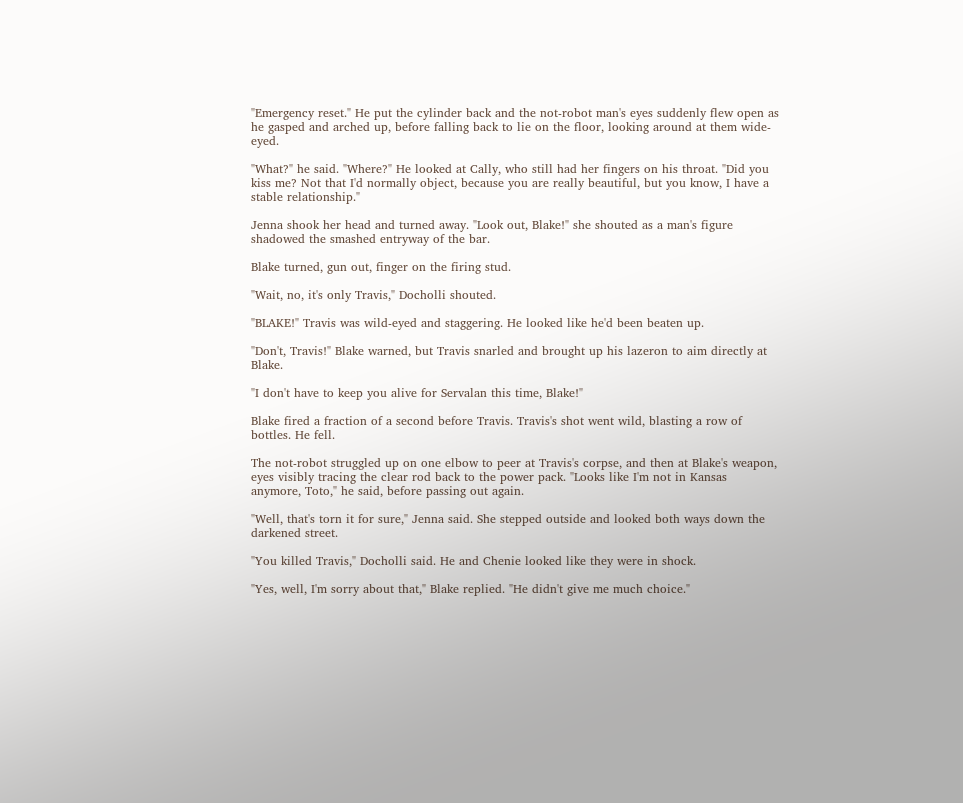"Emergency reset." He put the cylinder back and the not-robot man's eyes suddenly flew open as he gasped and arched up, before falling back to lie on the floor, looking around at them wide-eyed.

"What?" he said. "Where?" He looked at Cally, who still had her fingers on his throat. "Did you kiss me? Not that I'd normally object, because you are really beautiful, but you know, I have a stable relationship."

Jenna shook her head and turned away. "Look out, Blake!" she shouted as a man's figure shadowed the smashed entryway of the bar.

Blake turned, gun out, finger on the firing stud.

"Wait, no, it's only Travis," Docholli shouted.

"BLAKE!" Travis was wild-eyed and staggering. He looked like he'd been beaten up.

"Don't, Travis!" Blake warned, but Travis snarled and brought up his lazeron to aim directly at Blake.

"I don't have to keep you alive for Servalan this time, Blake!"

Blake fired a fraction of a second before Travis. Travis's shot went wild, blasting a row of bottles. He fell.

The not-robot struggled up on one elbow to peer at Travis's corpse, and then at Blake's weapon, eyes visibly tracing the clear rod back to the power pack. "Looks like I'm not in Kansas anymore, Toto," he said, before passing out again.

"Well, that's torn it for sure," Jenna said. She stepped outside and looked both ways down the darkened street.

"You killed Travis," Docholli said. He and Chenie looked like they were in shock.

"Yes, well, I'm sorry about that," Blake replied. "He didn't give me much choice."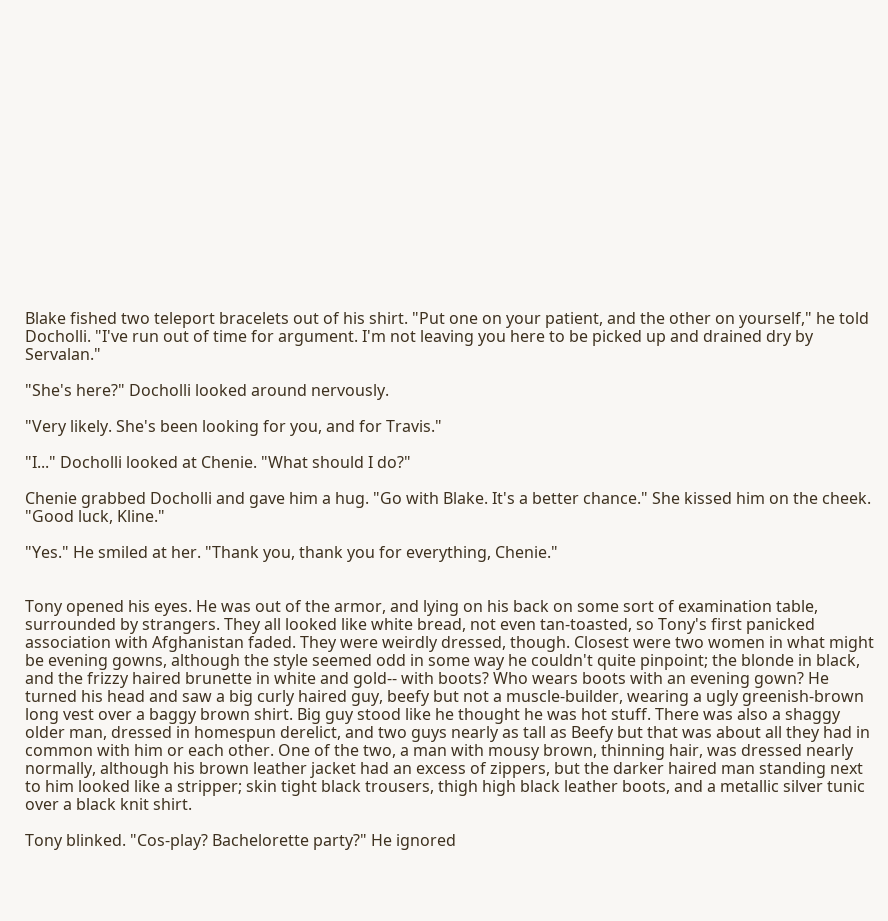Blake fished two teleport bracelets out of his shirt. "Put one on your patient, and the other on yourself," he told Docholli. "I've run out of time for argument. I'm not leaving you here to be picked up and drained dry by Servalan."

"She's here?" Docholli looked around nervously.

"Very likely. She's been looking for you, and for Travis."

"I..." Docholli looked at Chenie. "What should I do?"

Chenie grabbed Docholli and gave him a hug. "Go with Blake. It's a better chance." She kissed him on the cheek. "Good luck, Kline."

"Yes." He smiled at her. "Thank you, thank you for everything, Chenie."


Tony opened his eyes. He was out of the armor, and lying on his back on some sort of examination table, surrounded by strangers. They all looked like white bread, not even tan-toasted, so Tony's first panicked association with Afghanistan faded. They were weirdly dressed, though. Closest were two women in what might be evening gowns, although the style seemed odd in some way he couldn't quite pinpoint; the blonde in black, and the frizzy haired brunette in white and gold-- with boots? Who wears boots with an evening gown? He turned his head and saw a big curly haired guy, beefy but not a muscle-builder, wearing a ugly greenish-brown long vest over a baggy brown shirt. Big guy stood like he thought he was hot stuff. There was also a shaggy older man, dressed in homespun derelict, and two guys nearly as tall as Beefy but that was about all they had in common with him or each other. One of the two, a man with mousy brown, thinning hair, was dressed nearly normally, although his brown leather jacket had an excess of zippers, but the darker haired man standing next to him looked like a stripper; skin tight black trousers, thigh high black leather boots, and a metallic silver tunic over a black knit shirt.

Tony blinked. "Cos-play? Bachelorette party?" He ignored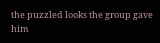the puzzled looks the group gave him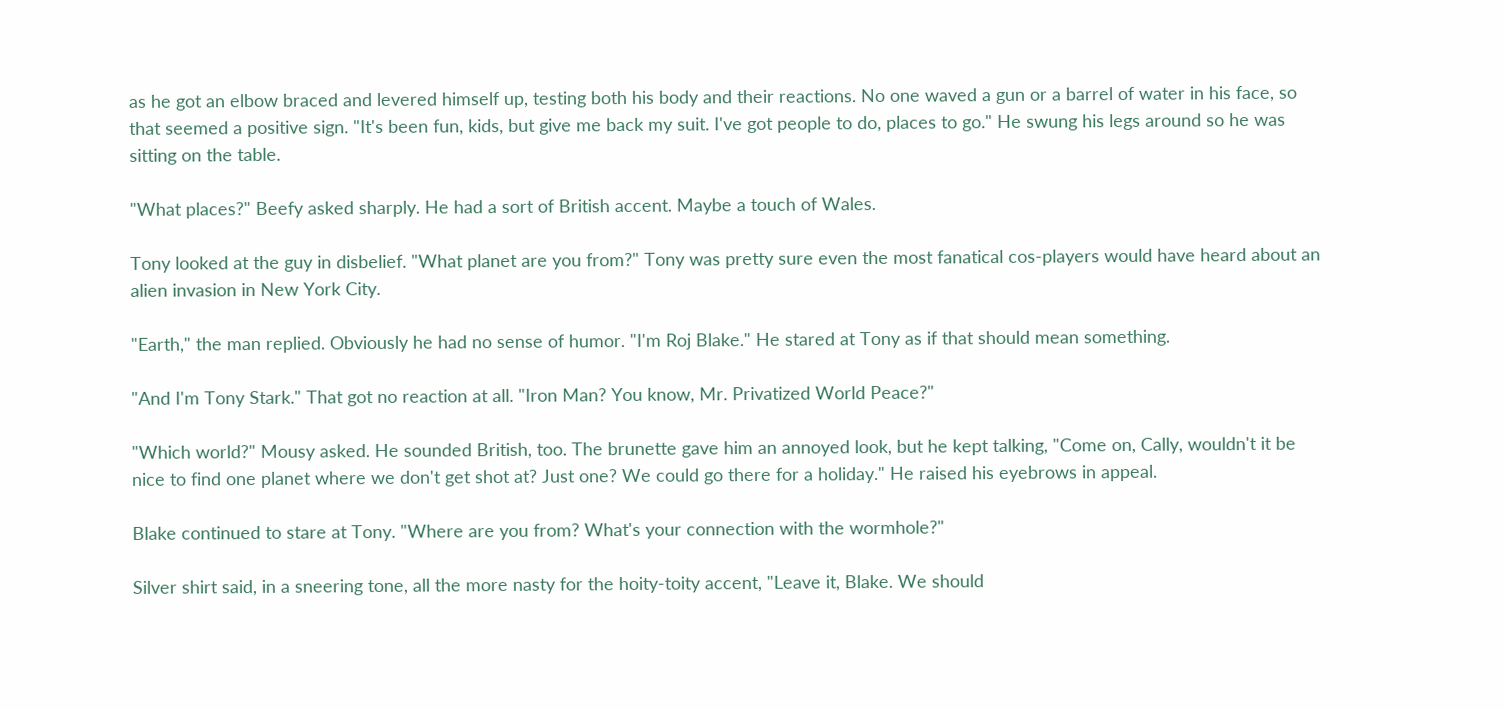as he got an elbow braced and levered himself up, testing both his body and their reactions. No one waved a gun or a barrel of water in his face, so that seemed a positive sign. "It's been fun, kids, but give me back my suit. I've got people to do, places to go." He swung his legs around so he was sitting on the table.

"What places?" Beefy asked sharply. He had a sort of British accent. Maybe a touch of Wales.

Tony looked at the guy in disbelief. "What planet are you from?" Tony was pretty sure even the most fanatical cos-players would have heard about an alien invasion in New York City.

"Earth," the man replied. Obviously he had no sense of humor. "I'm Roj Blake." He stared at Tony as if that should mean something.

"And I'm Tony Stark." That got no reaction at all. "Iron Man? You know, Mr. Privatized World Peace?"

"Which world?" Mousy asked. He sounded British, too. The brunette gave him an annoyed look, but he kept talking, "Come on, Cally, wouldn't it be nice to find one planet where we don't get shot at? Just one? We could go there for a holiday." He raised his eyebrows in appeal.

Blake continued to stare at Tony. "Where are you from? What's your connection with the wormhole?"

Silver shirt said, in a sneering tone, all the more nasty for the hoity-toity accent, "Leave it, Blake. We should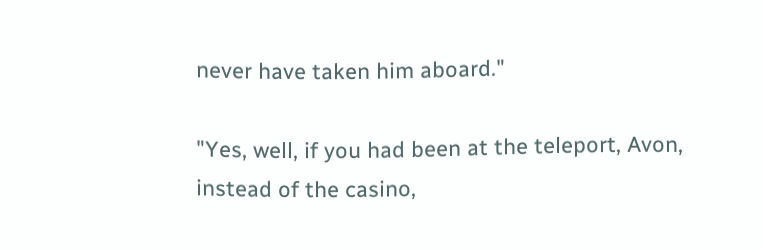never have taken him aboard."

"Yes, well, if you had been at the teleport, Avon, instead of the casino,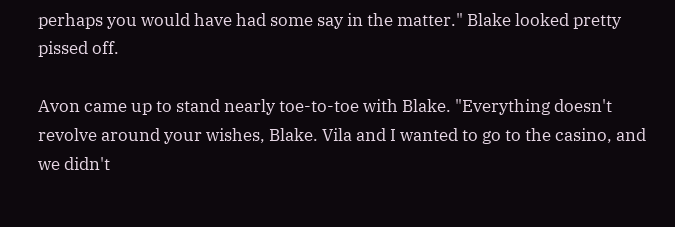perhaps you would have had some say in the matter." Blake looked pretty pissed off.

Avon came up to stand nearly toe-to-toe with Blake. "Everything doesn't revolve around your wishes, Blake. Vila and I wanted to go to the casino, and we didn't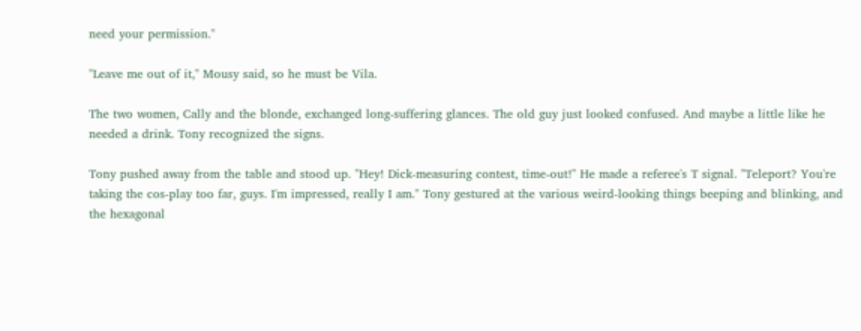need your permission."

"Leave me out of it," Mousy said, so he must be Vila.

The two women, Cally and the blonde, exchanged long-suffering glances. The old guy just looked confused. And maybe a little like he needed a drink. Tony recognized the signs.

Tony pushed away from the table and stood up. "Hey! Dick-measuring contest, time-out!" He made a referee's T signal. "Teleport? You're taking the cos-play too far, guys. I'm impressed, really I am." Tony gestured at the various weird-looking things beeping and blinking, and the hexagonal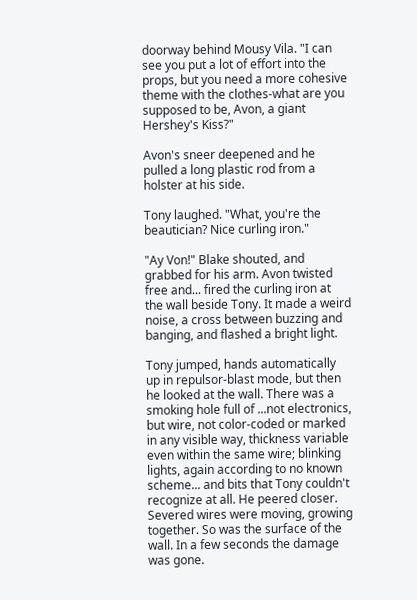doorway behind Mousy Vila. "I can see you put a lot of effort into the props, but you need a more cohesive theme with the clothes-what are you supposed to be, Avon, a giant Hershey's Kiss?"

Avon's sneer deepened and he pulled a long plastic rod from a holster at his side.

Tony laughed. "What, you're the beautician? Nice curling iron."

"Ay Von!" Blake shouted, and grabbed for his arm. Avon twisted free and... fired the curling iron at the wall beside Tony. It made a weird noise, a cross between buzzing and banging, and flashed a bright light.

Tony jumped, hands automatically up in repulsor-blast mode, but then he looked at the wall. There was a smoking hole full of ...not electronics, but wire, not color-coded or marked in any visible way, thickness variable even within the same wire; blinking lights, again according to no known scheme... and bits that Tony couldn't recognize at all. He peered closer. Severed wires were moving, growing together. So was the surface of the wall. In a few seconds the damage was gone.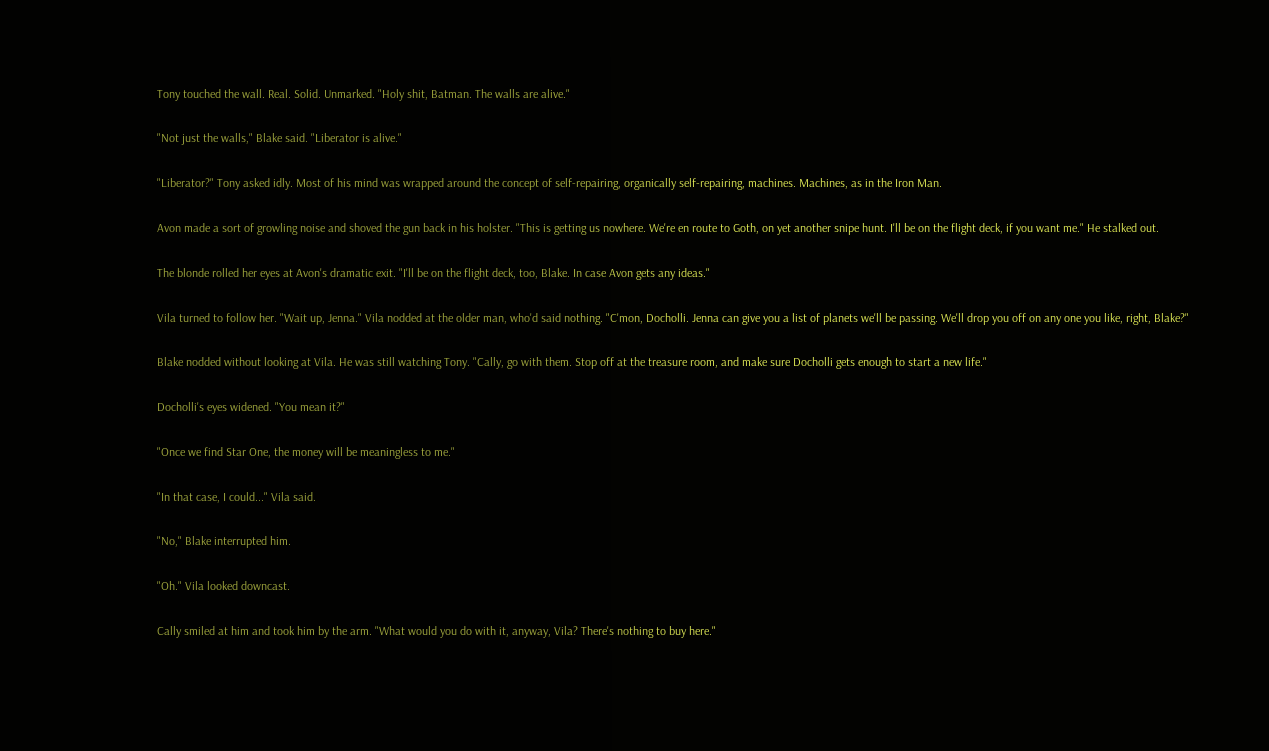Tony touched the wall. Real. Solid. Unmarked. "Holy shit, Batman. The walls are alive."

"Not just the walls," Blake said. "Liberator is alive."

"Liberator?" Tony asked idly. Most of his mind was wrapped around the concept of self-repairing, organically self-repairing, machines. Machines, as in the Iron Man.

Avon made a sort of growling noise and shoved the gun back in his holster. "This is getting us nowhere. We're en route to Goth, on yet another snipe hunt. I'll be on the flight deck, if you want me." He stalked out.

The blonde rolled her eyes at Avon's dramatic exit. "I'll be on the flight deck, too, Blake. In case Avon gets any ideas."

Vila turned to follow her. "Wait up, Jenna." Vila nodded at the older man, who'd said nothing. "C'mon, Docholli. Jenna can give you a list of planets we'll be passing. We'll drop you off on any one you like, right, Blake?"

Blake nodded without looking at Vila. He was still watching Tony. "Cally, go with them. Stop off at the treasure room, and make sure Docholli gets enough to start a new life."

Docholli's eyes widened. "You mean it?"

"Once we find Star One, the money will be meaningless to me."

"In that case, I could..." Vila said.

"No," Blake interrupted him.

"Oh." Vila looked downcast.

Cally smiled at him and took him by the arm. "What would you do with it, anyway, Vila? There's nothing to buy here."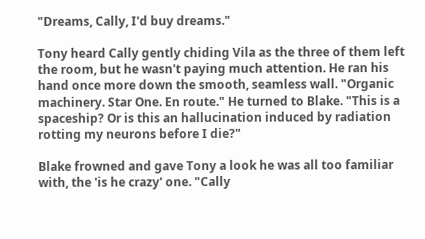"Dreams, Cally, I'd buy dreams."

Tony heard Cally gently chiding Vila as the three of them left the room, but he wasn't paying much attention. He ran his hand once more down the smooth, seamless wall. "Organic machinery. Star One. En route." He turned to Blake. "This is a spaceship? Or is this an hallucination induced by radiation rotting my neurons before I die?"

Blake frowned and gave Tony a look he was all too familiar with, the 'is he crazy' one. "Cally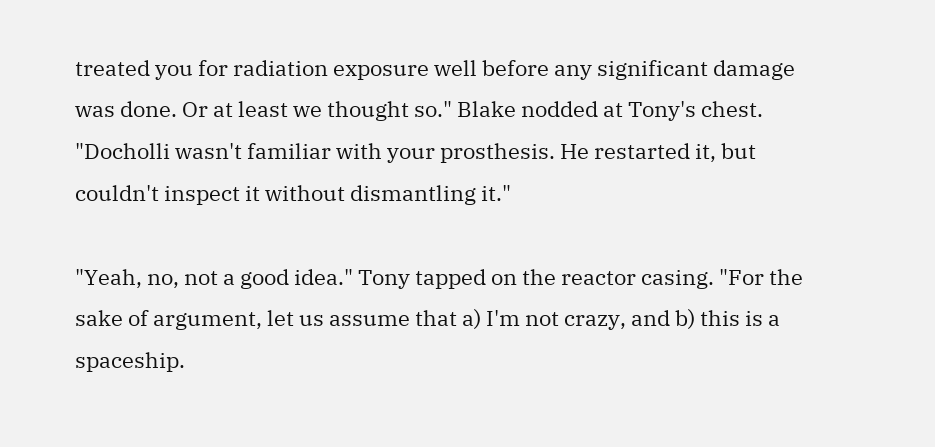treated you for radiation exposure well before any significant damage was done. Or at least we thought so." Blake nodded at Tony's chest. "Docholli wasn't familiar with your prosthesis. He restarted it, but couldn't inspect it without dismantling it."

"Yeah, no, not a good idea." Tony tapped on the reactor casing. "For the sake of argument, let us assume that a) I'm not crazy, and b) this is a spaceship.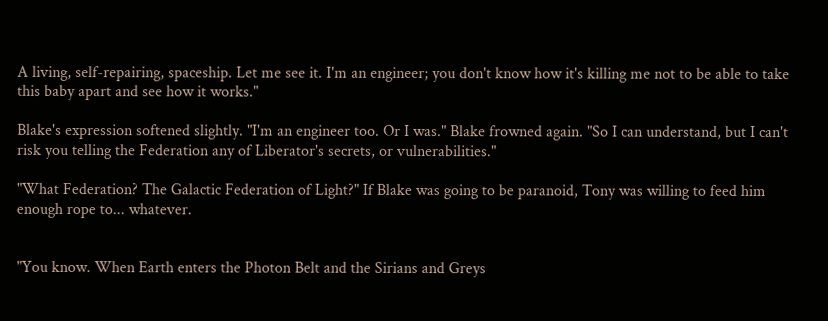A living, self-repairing, spaceship. Let me see it. I'm an engineer; you don't know how it's killing me not to be able to take this baby apart and see how it works."

Blake's expression softened slightly. "I'm an engineer too. Or I was." Blake frowned again. "So I can understand, but I can't risk you telling the Federation any of Liberator's secrets, or vulnerabilities."

"What Federation? The Galactic Federation of Light?" If Blake was going to be paranoid, Tony was willing to feed him enough rope to... whatever.


"You know. When Earth enters the Photon Belt and the Sirians and Greys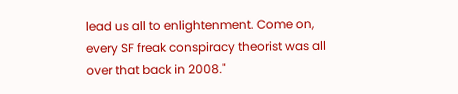lead us all to enlightenment. Come on, every SF freak conspiracy theorist was all over that back in 2008."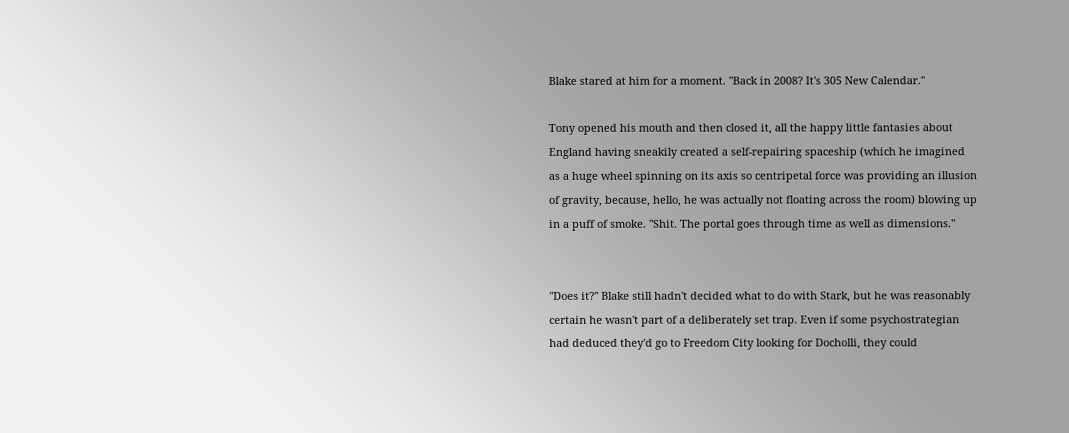Blake stared at him for a moment. "Back in 2008? It's 305 New Calendar."

Tony opened his mouth and then closed it, all the happy little fantasies about England having sneakily created a self-repairing spaceship (which he imagined as a huge wheel spinning on its axis so centripetal force was providing an illusion of gravity, because, hello, he was actually not floating across the room) blowing up in a puff of smoke. "Shit. The portal goes through time as well as dimensions."


"Does it?" Blake still hadn't decided what to do with Stark, but he was reasonably certain he wasn't part of a deliberately set trap. Even if some psychostrategian had deduced they'd go to Freedom City looking for Docholli, they could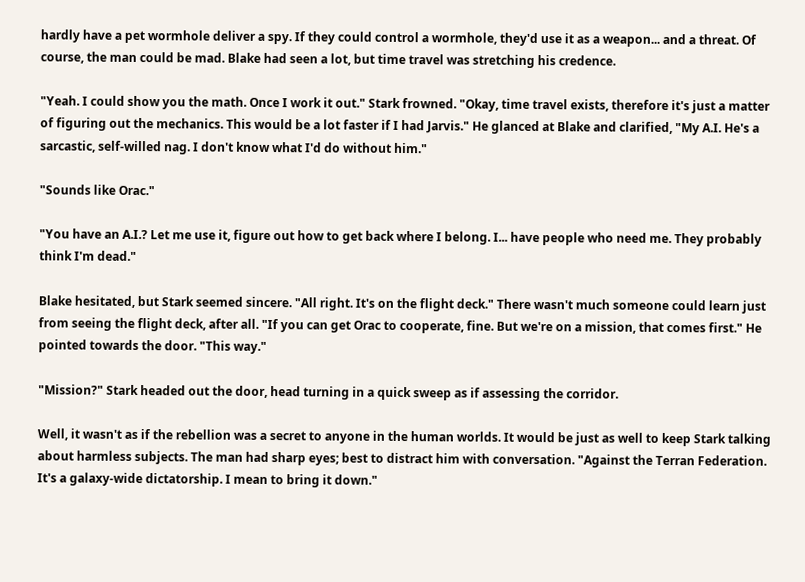hardly have a pet wormhole deliver a spy. If they could control a wormhole, they'd use it as a weapon... and a threat. Of course, the man could be mad. Blake had seen a lot, but time travel was stretching his credence.

"Yeah. I could show you the math. Once I work it out." Stark frowned. "Okay, time travel exists, therefore it's just a matter of figuring out the mechanics. This would be a lot faster if I had Jarvis." He glanced at Blake and clarified, "My A.I. He's a sarcastic, self-willed nag. I don't know what I'd do without him."

"Sounds like Orac."

"You have an A.I.? Let me use it, figure out how to get back where I belong. I... have people who need me. They probably think I'm dead."

Blake hesitated, but Stark seemed sincere. "All right. It's on the flight deck." There wasn't much someone could learn just from seeing the flight deck, after all. "If you can get Orac to cooperate, fine. But we're on a mission, that comes first." He pointed towards the door. "This way."

"Mission?" Stark headed out the door, head turning in a quick sweep as if assessing the corridor.

Well, it wasn't as if the rebellion was a secret to anyone in the human worlds. It would be just as well to keep Stark talking about harmless subjects. The man had sharp eyes; best to distract him with conversation. "Against the Terran Federation. It's a galaxy-wide dictatorship. I mean to bring it down."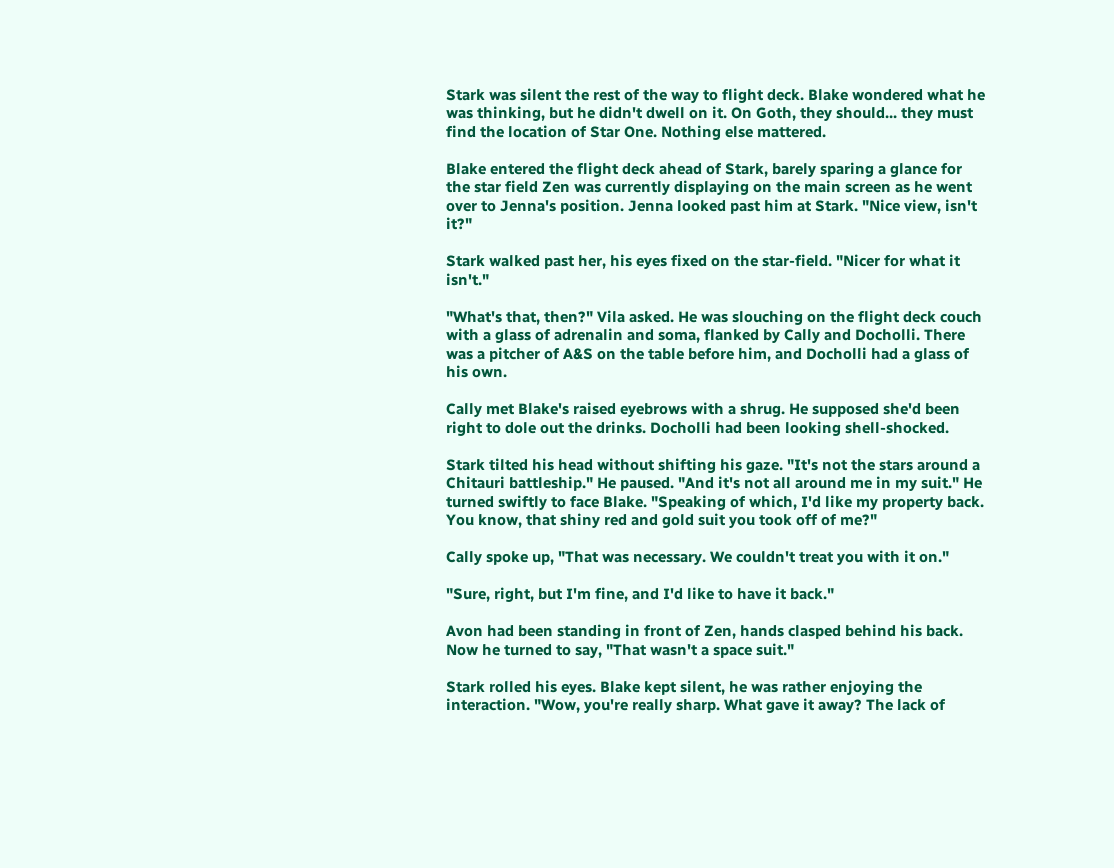Stark was silent the rest of the way to flight deck. Blake wondered what he was thinking, but he didn't dwell on it. On Goth, they should... they must find the location of Star One. Nothing else mattered.

Blake entered the flight deck ahead of Stark, barely sparing a glance for the star field Zen was currently displaying on the main screen as he went over to Jenna's position. Jenna looked past him at Stark. "Nice view, isn't it?"

Stark walked past her, his eyes fixed on the star-field. "Nicer for what it isn't."

"What's that, then?" Vila asked. He was slouching on the flight deck couch with a glass of adrenalin and soma, flanked by Cally and Docholli. There was a pitcher of A&S on the table before him, and Docholli had a glass of his own.

Cally met Blake's raised eyebrows with a shrug. He supposed she'd been right to dole out the drinks. Docholli had been looking shell-shocked.

Stark tilted his head without shifting his gaze. "It's not the stars around a Chitauri battleship." He paused. "And it's not all around me in my suit." He turned swiftly to face Blake. "Speaking of which, I'd like my property back. You know, that shiny red and gold suit you took off of me?"

Cally spoke up, "That was necessary. We couldn't treat you with it on."

"Sure, right, but I'm fine, and I'd like to have it back."

Avon had been standing in front of Zen, hands clasped behind his back. Now he turned to say, "That wasn't a space suit."

Stark rolled his eyes. Blake kept silent, he was rather enjoying the interaction. "Wow, you're really sharp. What gave it away? The lack of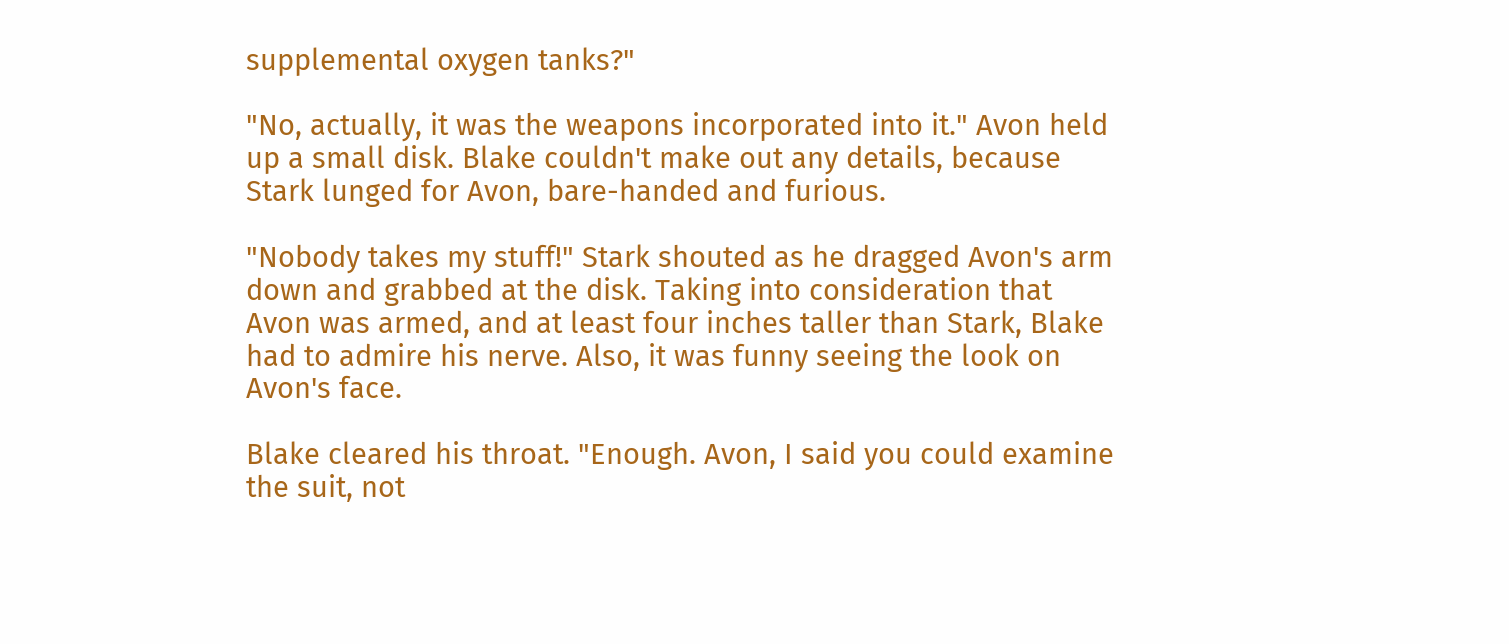supplemental oxygen tanks?"

"No, actually, it was the weapons incorporated into it." Avon held up a small disk. Blake couldn't make out any details, because Stark lunged for Avon, bare-handed and furious.

"Nobody takes my stuff!" Stark shouted as he dragged Avon's arm down and grabbed at the disk. Taking into consideration that Avon was armed, and at least four inches taller than Stark, Blake had to admire his nerve. Also, it was funny seeing the look on Avon's face.

Blake cleared his throat. "Enough. Avon, I said you could examine the suit, not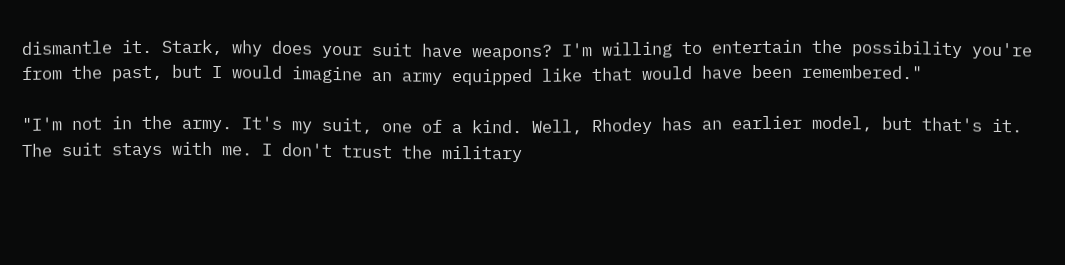dismantle it. Stark, why does your suit have weapons? I'm willing to entertain the possibility you're from the past, but I would imagine an army equipped like that would have been remembered."

"I'm not in the army. It's my suit, one of a kind. Well, Rhodey has an earlier model, but that's it. The suit stays with me. I don't trust the military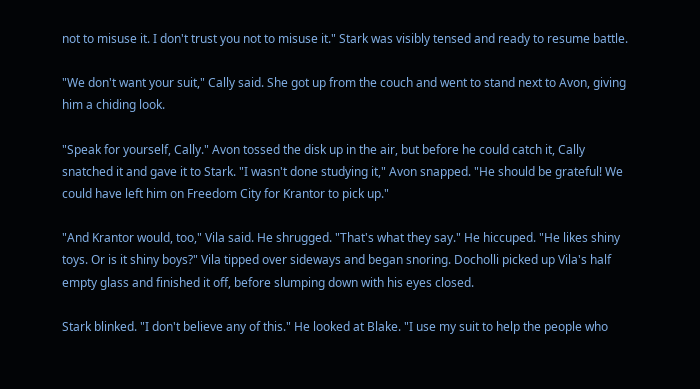not to misuse it. I don't trust you not to misuse it." Stark was visibly tensed and ready to resume battle.

"We don't want your suit," Cally said. She got up from the couch and went to stand next to Avon, giving him a chiding look.

"Speak for yourself, Cally." Avon tossed the disk up in the air, but before he could catch it, Cally snatched it and gave it to Stark. "I wasn't done studying it," Avon snapped. "He should be grateful! We could have left him on Freedom City for Krantor to pick up."

"And Krantor would, too," Vila said. He shrugged. "That's what they say." He hiccuped. "He likes shiny toys. Or is it shiny boys?" Vila tipped over sideways and began snoring. Docholli picked up Vila's half empty glass and finished it off, before slumping down with his eyes closed.

Stark blinked. "I don't believe any of this." He looked at Blake. "I use my suit to help the people who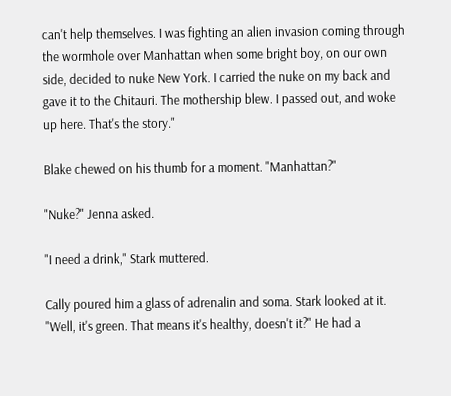can't help themselves. I was fighting an alien invasion coming through the wormhole over Manhattan when some bright boy, on our own side, decided to nuke New York. I carried the nuke on my back and gave it to the Chitauri. The mothership blew. I passed out, and woke up here. That's the story."

Blake chewed on his thumb for a moment. "Manhattan?"

"Nuke?" Jenna asked.

"I need a drink," Stark muttered.

Cally poured him a glass of adrenalin and soma. Stark looked at it. "Well, it's green. That means it's healthy, doesn't it?" He had a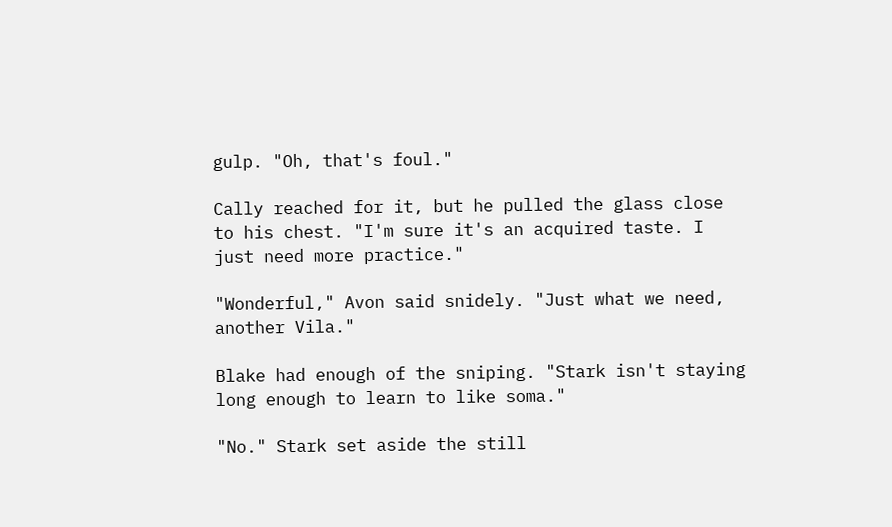gulp. "Oh, that's foul."

Cally reached for it, but he pulled the glass close to his chest. "I'm sure it's an acquired taste. I just need more practice."

"Wonderful," Avon said snidely. "Just what we need, another Vila."

Blake had enough of the sniping. "Stark isn't staying long enough to learn to like soma."

"No." Stark set aside the still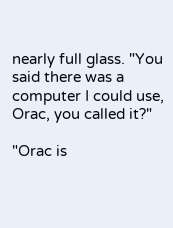nearly full glass. "You said there was a computer I could use, Orac, you called it?"

"Orac is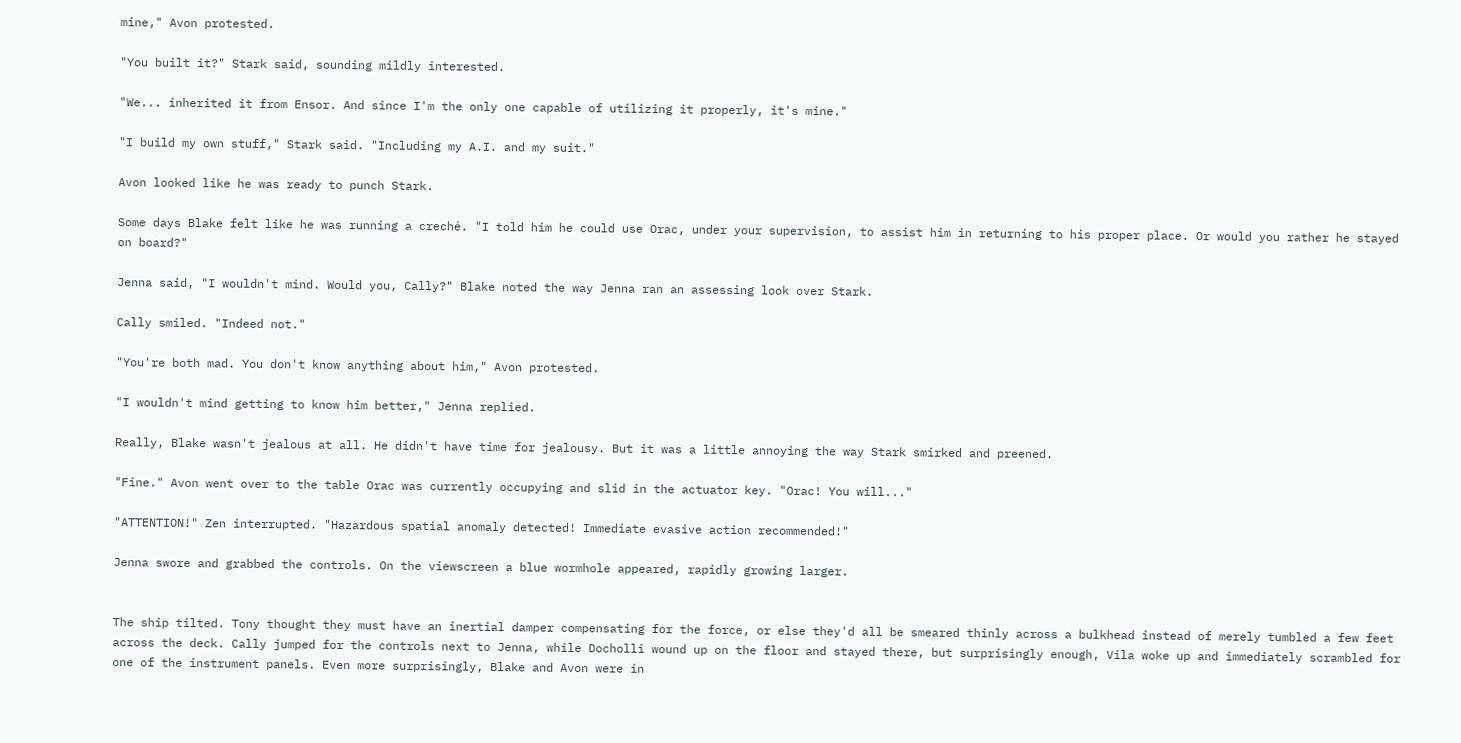mine," Avon protested.

"You built it?" Stark said, sounding mildly interested.

"We... inherited it from Ensor. And since I'm the only one capable of utilizing it properly, it's mine."

"I build my own stuff," Stark said. "Including my A.I. and my suit."

Avon looked like he was ready to punch Stark.

Some days Blake felt like he was running a creché. "I told him he could use Orac, under your supervision, to assist him in returning to his proper place. Or would you rather he stayed on board?"

Jenna said, "I wouldn't mind. Would you, Cally?" Blake noted the way Jenna ran an assessing look over Stark.

Cally smiled. "Indeed not."

"You're both mad. You don't know anything about him," Avon protested.

"I wouldn't mind getting to know him better," Jenna replied.

Really, Blake wasn't jealous at all. He didn't have time for jealousy. But it was a little annoying the way Stark smirked and preened.

"Fine." Avon went over to the table Orac was currently occupying and slid in the actuator key. "Orac! You will..."

"ATTENTION!" Zen interrupted. "Hazardous spatial anomaly detected! Immediate evasive action recommended!"

Jenna swore and grabbed the controls. On the viewscreen a blue wormhole appeared, rapidly growing larger.


The ship tilted. Tony thought they must have an inertial damper compensating for the force, or else they'd all be smeared thinly across a bulkhead instead of merely tumbled a few feet across the deck. Cally jumped for the controls next to Jenna, while Docholli wound up on the floor and stayed there, but surprisingly enough, Vila woke up and immediately scrambled for one of the instrument panels. Even more surprisingly, Blake and Avon were in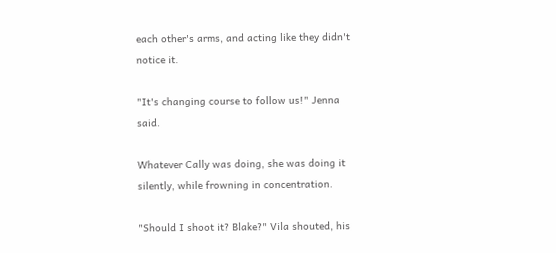each other's arms, and acting like they didn't notice it.

"It's changing course to follow us!" Jenna said.

Whatever Cally was doing, she was doing it silently, while frowning in concentration.

"Should I shoot it? Blake?" Vila shouted, his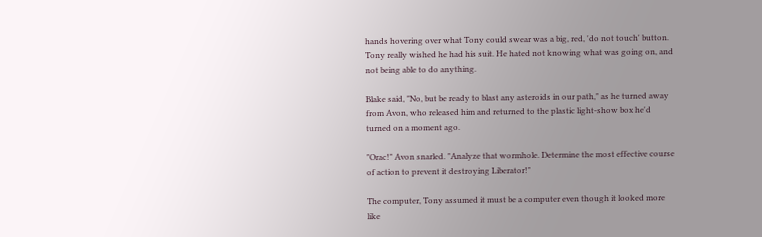hands hovering over what Tony could swear was a big, red, 'do not touch' button. Tony really wished he had his suit. He hated not knowing what was going on, and not being able to do anything.

Blake said, "No, but be ready to blast any asteroids in our path," as he turned away from Avon, who released him and returned to the plastic light-show box he'd turned on a moment ago.

"Orac!" Avon snarled. "Analyze that wormhole. Determine the most effective course of action to prevent it destroying Liberator!"

The computer, Tony assumed it must be a computer even though it looked more like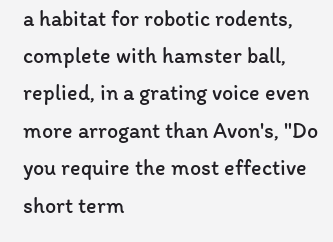a habitat for robotic rodents, complete with hamster ball, replied, in a grating voice even more arrogant than Avon's, "Do you require the most effective short term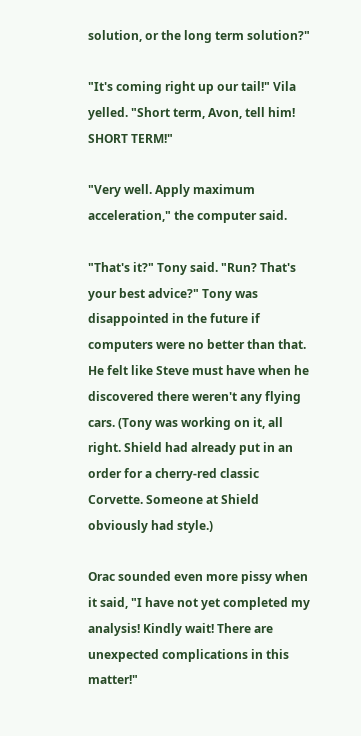solution, or the long term solution?"

"It's coming right up our tail!" Vila yelled. "Short term, Avon, tell him! SHORT TERM!"

"Very well. Apply maximum acceleration," the computer said.

"That's it?" Tony said. "Run? That's your best advice?" Tony was disappointed in the future if computers were no better than that. He felt like Steve must have when he discovered there weren't any flying cars. (Tony was working on it, all right. Shield had already put in an order for a cherry-red classic Corvette. Someone at Shield obviously had style.)

Orac sounded even more pissy when it said, "I have not yet completed my analysis! Kindly wait! There are unexpected complications in this matter!"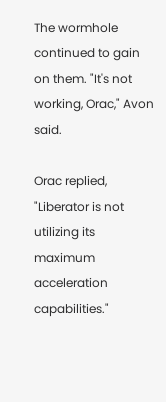The wormhole continued to gain on them. "It's not working, Orac," Avon said.

Orac replied, "Liberator is not utilizing its maximum acceleration capabilities."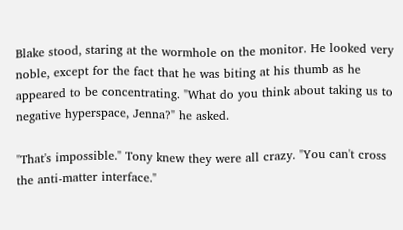Blake stood, staring at the wormhole on the monitor. He looked very noble, except for the fact that he was biting at his thumb as he appeared to be concentrating. "What do you think about taking us to negative hyperspace, Jenna?" he asked.

"That's impossible." Tony knew they were all crazy. "You can't cross the anti-matter interface."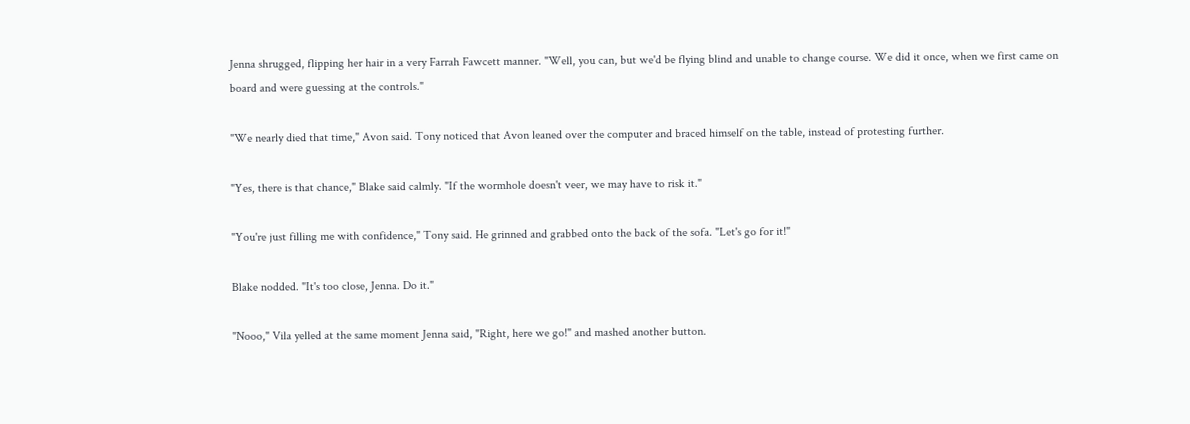Jenna shrugged, flipping her hair in a very Farrah Fawcett manner. "Well, you can, but we'd be flying blind and unable to change course. We did it once, when we first came on board and were guessing at the controls."

"We nearly died that time," Avon said. Tony noticed that Avon leaned over the computer and braced himself on the table, instead of protesting further.

"Yes, there is that chance," Blake said calmly. "If the wormhole doesn't veer, we may have to risk it."

"You're just filling me with confidence," Tony said. He grinned and grabbed onto the back of the sofa. "Let's go for it!"

Blake nodded. "It's too close, Jenna. Do it."

"Nooo," Vila yelled at the same moment Jenna said, "Right, here we go!" and mashed another button.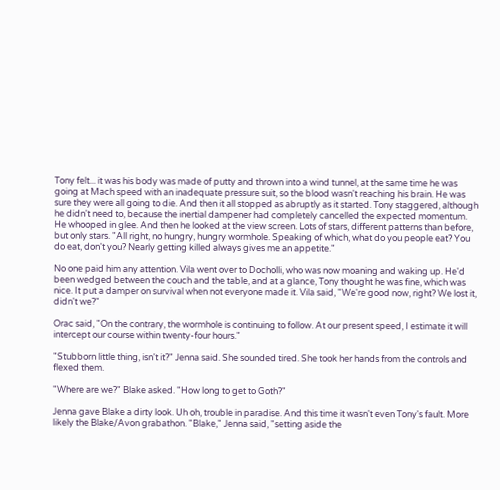Tony felt... it was his body was made of putty and thrown into a wind tunnel, at the same time he was going at Mach speed with an inadequate pressure suit, so the blood wasn't reaching his brain. He was sure they were all going to die. And then it all stopped as abruptly as it started. Tony staggered, although he didn't need to, because the inertial dampener had completely cancelled the expected momentum. He whooped in glee. And then he looked at the view screen. Lots of stars, different patterns than before, but only stars. "All right, no hungry, hungry wormhole. Speaking of which, what do you people eat? You do eat, don't you? Nearly getting killed always gives me an appetite."

No one paid him any attention. Vila went over to Docholli, who was now moaning and waking up. He'd been wedged between the couch and the table, and at a glance, Tony thought he was fine, which was nice. It put a damper on survival when not everyone made it. Vila said, "We're good now, right? We lost it, didn't we?"

Orac said, "On the contrary, the wormhole is continuing to follow. At our present speed, I estimate it will intercept our course within twenty-four hours."

"Stubborn little thing, isn't it?" Jenna said. She sounded tired. She took her hands from the controls and flexed them.

"Where are we?" Blake asked. "How long to get to Goth?"

Jenna gave Blake a dirty look. Uh oh, trouble in paradise. And this time it wasn't even Tony's fault. More likely the Blake/Avon grabathon. "Blake," Jenna said, "setting aside the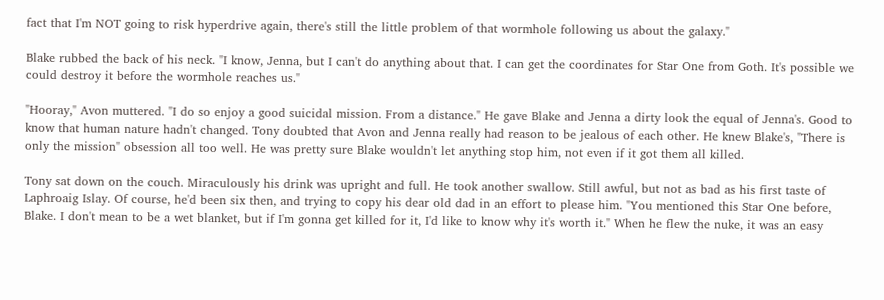fact that I'm NOT going to risk hyperdrive again, there's still the little problem of that wormhole following us about the galaxy."

Blake rubbed the back of his neck. "I know, Jenna, but I can't do anything about that. I can get the coordinates for Star One from Goth. It's possible we could destroy it before the wormhole reaches us."

"Hooray," Avon muttered. "I do so enjoy a good suicidal mission. From a distance." He gave Blake and Jenna a dirty look the equal of Jenna's. Good to know that human nature hadn't changed. Tony doubted that Avon and Jenna really had reason to be jealous of each other. He knew Blake's, "There is only the mission" obsession all too well. He was pretty sure Blake wouldn't let anything stop him, not even if it got them all killed.

Tony sat down on the couch. Miraculously his drink was upright and full. He took another swallow. Still awful, but not as bad as his first taste of Laphroaig Islay. Of course, he'd been six then, and trying to copy his dear old dad in an effort to please him. "You mentioned this Star One before, Blake. I don't mean to be a wet blanket, but if I'm gonna get killed for it, I'd like to know why it's worth it." When he flew the nuke, it was an easy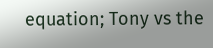equation; Tony vs the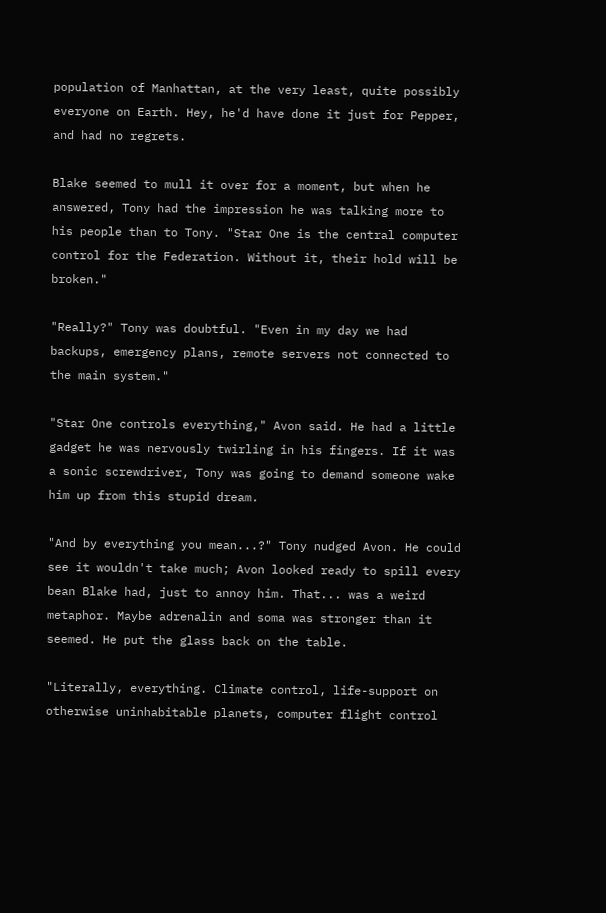population of Manhattan, at the very least, quite possibly everyone on Earth. Hey, he'd have done it just for Pepper, and had no regrets.

Blake seemed to mull it over for a moment, but when he answered, Tony had the impression he was talking more to his people than to Tony. "Star One is the central computer control for the Federation. Without it, their hold will be broken."

"Really?" Tony was doubtful. "Even in my day we had backups, emergency plans, remote servers not connected to the main system."

"Star One controls everything," Avon said. He had a little gadget he was nervously twirling in his fingers. If it was a sonic screwdriver, Tony was going to demand someone wake him up from this stupid dream.

"And by everything you mean...?" Tony nudged Avon. He could see it wouldn't take much; Avon looked ready to spill every bean Blake had, just to annoy him. That... was a weird metaphor. Maybe adrenalin and soma was stronger than it seemed. He put the glass back on the table.

"Literally, everything. Climate control, life-support on otherwise uninhabitable planets, computer flight control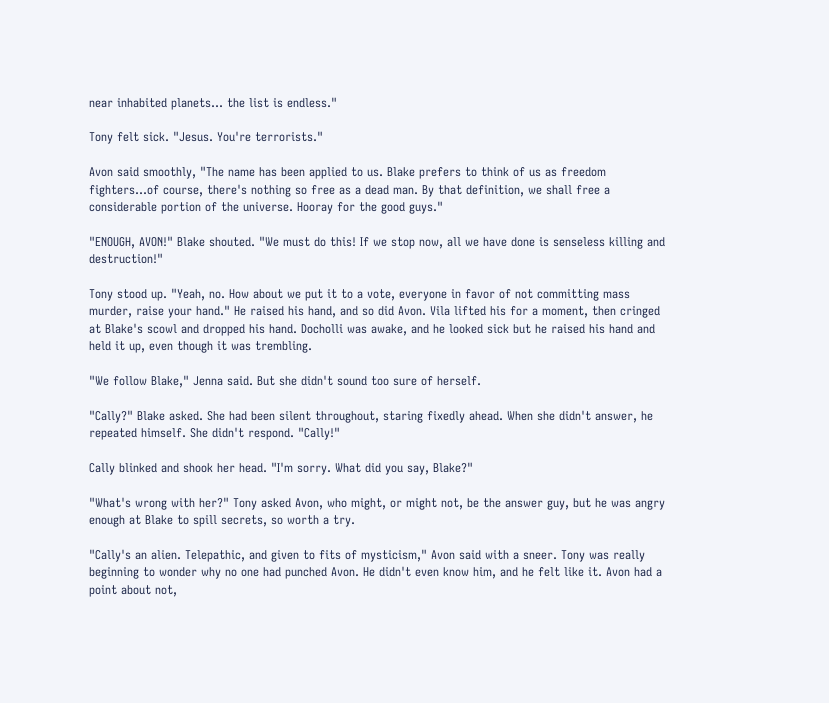near inhabited planets... the list is endless."

Tony felt sick. "Jesus. You're terrorists."

Avon said smoothly, "The name has been applied to us. Blake prefers to think of us as freedom fighters...of course, there's nothing so free as a dead man. By that definition, we shall free a considerable portion of the universe. Hooray for the good guys."

"ENOUGH, AVON!" Blake shouted. "We must do this! If we stop now, all we have done is senseless killing and destruction!"

Tony stood up. "Yeah, no. How about we put it to a vote, everyone in favor of not committing mass murder, raise your hand." He raised his hand, and so did Avon. Vila lifted his for a moment, then cringed at Blake's scowl and dropped his hand. Docholli was awake, and he looked sick but he raised his hand and held it up, even though it was trembling.

"We follow Blake," Jenna said. But she didn't sound too sure of herself.

"Cally?" Blake asked. She had been silent throughout, staring fixedly ahead. When she didn't answer, he repeated himself. She didn't respond. "Cally!"

Cally blinked and shook her head. "I'm sorry. What did you say, Blake?"

"What's wrong with her?" Tony asked Avon, who might, or might not, be the answer guy, but he was angry enough at Blake to spill secrets, so worth a try.

"Cally's an alien. Telepathic, and given to fits of mysticism," Avon said with a sneer. Tony was really beginning to wonder why no one had punched Avon. He didn't even know him, and he felt like it. Avon had a point about not,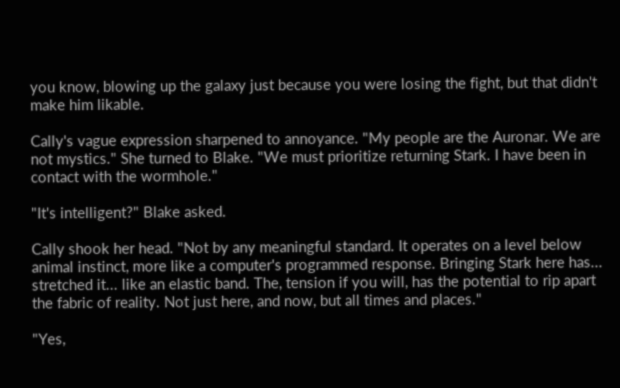you know, blowing up the galaxy just because you were losing the fight, but that didn't make him likable.

Cally's vague expression sharpened to annoyance. "My people are the Auronar. We are not mystics." She turned to Blake. "We must prioritize returning Stark. I have been in contact with the wormhole."

"It's intelligent?" Blake asked.

Cally shook her head. "Not by any meaningful standard. It operates on a level below animal instinct, more like a computer's programmed response. Bringing Stark here has... stretched it... like an elastic band. The, tension if you will, has the potential to rip apart the fabric of reality. Not just here, and now, but all times and places."

"Yes,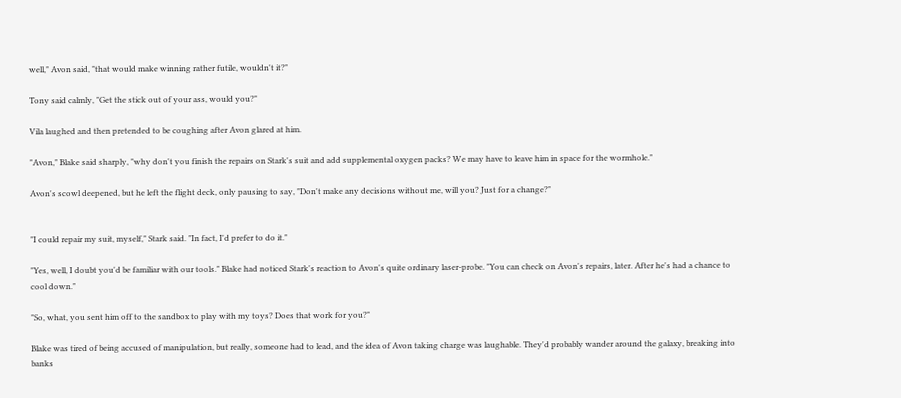well," Avon said, "that would make winning rather futile, wouldn't it?"

Tony said calmly, "Get the stick out of your ass, would you?"

Vila laughed and then pretended to be coughing after Avon glared at him.

"Avon," Blake said sharply, "why don't you finish the repairs on Stark's suit and add supplemental oxygen packs? We may have to leave him in space for the wormhole."

Avon's scowl deepened, but he left the flight deck, only pausing to say, "Don't make any decisions without me, will you? Just for a change?"


"I could repair my suit, myself," Stark said. "In fact, I'd prefer to do it."

"Yes, well, I doubt you'd be familiar with our tools." Blake had noticed Stark's reaction to Avon's quite ordinary laser-probe. "You can check on Avon's repairs, later. After he's had a chance to cool down."

"So, what, you sent him off to the sandbox to play with my toys? Does that work for you?"

Blake was tired of being accused of manipulation, but really, someone had to lead, and the idea of Avon taking charge was laughable. They'd probably wander around the galaxy, breaking into banks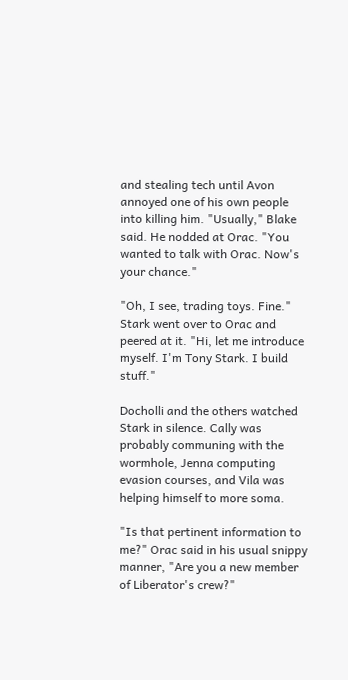and stealing tech until Avon annoyed one of his own people into killing him. "Usually," Blake said. He nodded at Orac. "You wanted to talk with Orac. Now's your chance."

"Oh, I see, trading toys. Fine." Stark went over to Orac and peered at it. "Hi, let me introduce myself. I'm Tony Stark. I build stuff."

Docholli and the others watched Stark in silence. Cally was probably communing with the wormhole, Jenna computing evasion courses, and Vila was helping himself to more soma.

"Is that pertinent information to me?" Orac said in his usual snippy manner, "Are you a new member of Liberator's crew?"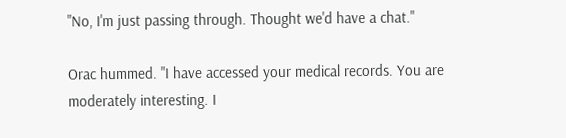"No, I'm just passing through. Thought we'd have a chat."

Orac hummed. "I have accessed your medical records. You are moderately interesting. I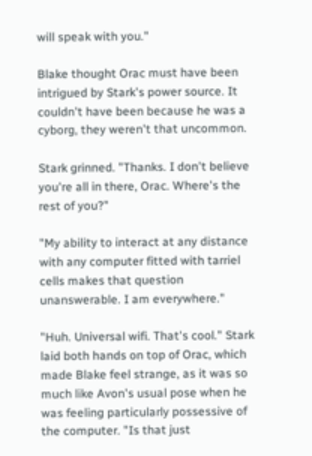will speak with you."

Blake thought Orac must have been intrigued by Stark's power source. It couldn't have been because he was a cyborg, they weren't that uncommon.

Stark grinned. "Thanks. I don't believe you're all in there, Orac. Where's the rest of you?"

"My ability to interact at any distance with any computer fitted with tarriel cells makes that question unanswerable. I am everywhere."

"Huh. Universal wifi. That's cool." Stark laid both hands on top of Orac, which made Blake feel strange, as it was so much like Avon's usual pose when he was feeling particularly possessive of the computer. "Is that just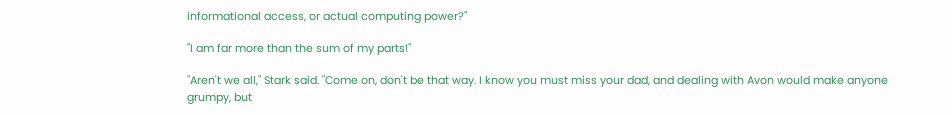informational access, or actual computing power?"

"I am far more than the sum of my parts!"

"Aren't we all," Stark said. "Come on, don't be that way. I know you must miss your dad, and dealing with Avon would make anyone grumpy, but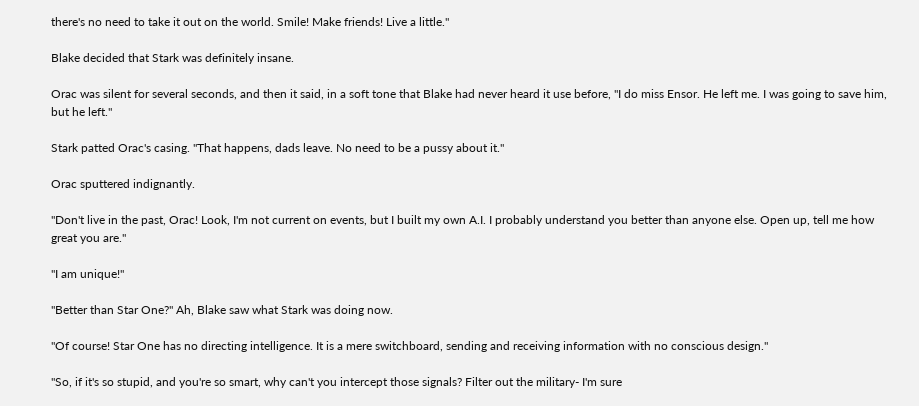there's no need to take it out on the world. Smile! Make friends! Live a little."

Blake decided that Stark was definitely insane.

Orac was silent for several seconds, and then it said, in a soft tone that Blake had never heard it use before, "I do miss Ensor. He left me. I was going to save him, but he left."

Stark patted Orac's casing. "That happens, dads leave. No need to be a pussy about it."

Orac sputtered indignantly.

"Don't live in the past, Orac! Look, I'm not current on events, but I built my own A.I. I probably understand you better than anyone else. Open up, tell me how great you are."

"I am unique!"

"Better than Star One?" Ah, Blake saw what Stark was doing now.

"Of course! Star One has no directing intelligence. It is a mere switchboard, sending and receiving information with no conscious design."

"So, if it's so stupid, and you're so smart, why can't you intercept those signals? Filter out the military- I'm sure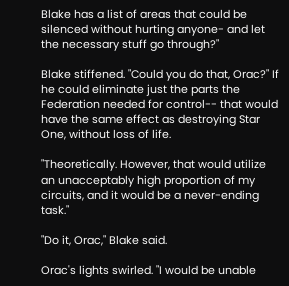Blake has a list of areas that could be silenced without hurting anyone- and let the necessary stuff go through?"

Blake stiffened. "Could you do that, Orac?" If he could eliminate just the parts the Federation needed for control-- that would have the same effect as destroying Star One, without loss of life.

"Theoretically. However, that would utilize an unacceptably high proportion of my circuits, and it would be a never-ending task."

"Do it, Orac," Blake said.

Orac's lights swirled. "I would be unable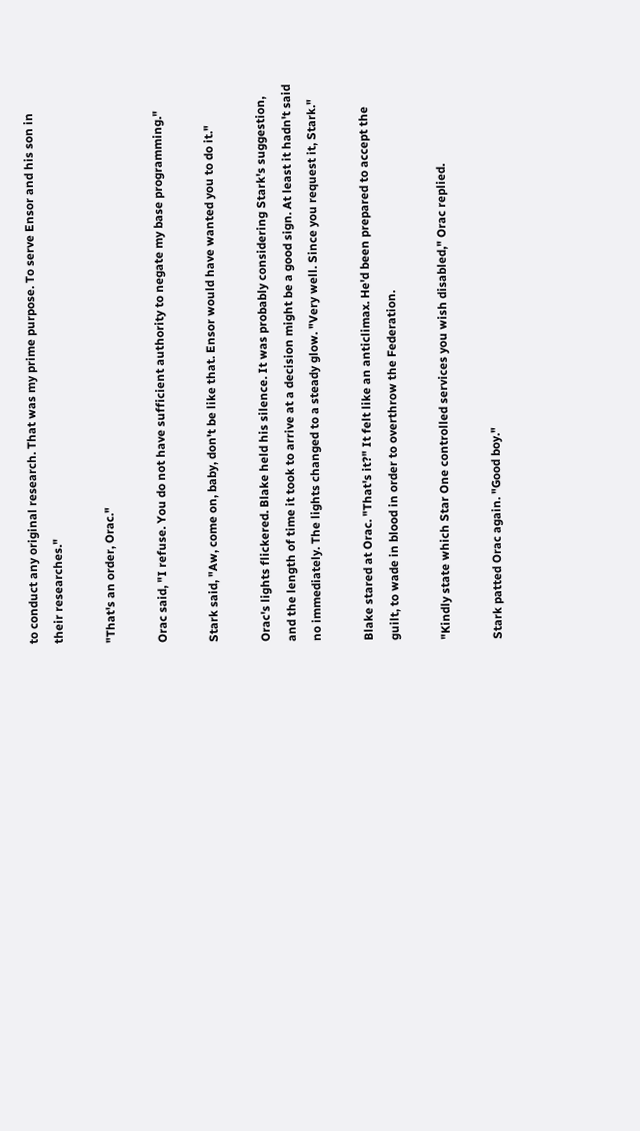to conduct any original research. That was my prime purpose. To serve Ensor and his son in their researches."

"That's an order, Orac."

Orac said, "I refuse. You do not have sufficient authority to negate my base programming."

Stark said, "Aw, come on, baby, don't be like that. Ensor would have wanted you to do it."

Orac's lights flickered. Blake held his silence. It was probably considering Stark's suggestion, and the length of time it took to arrive at a decision might be a good sign. At least it hadn't said no immediately. The lights changed to a steady glow. "Very well. Since you request it, Stark."

Blake stared at Orac. "That's it?" It felt like an anticlimax. He'd been prepared to accept the guilt, to wade in blood in order to overthrow the Federation.

"Kindly state which Star One controlled services you wish disabled," Orac replied.

Stark patted Orac again. "Good boy."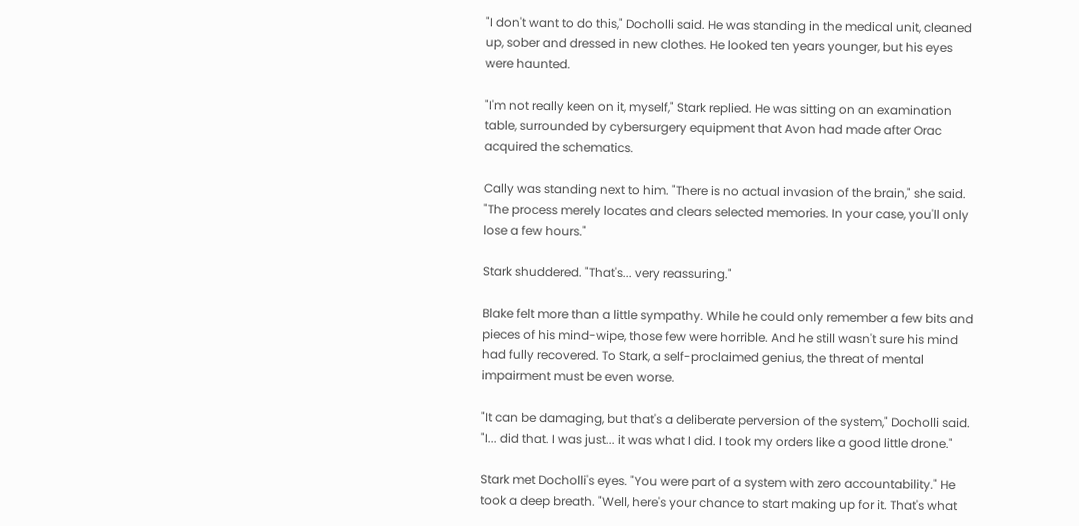"I don't want to do this," Docholli said. He was standing in the medical unit, cleaned up, sober and dressed in new clothes. He looked ten years younger, but his eyes were haunted.

"I'm not really keen on it, myself," Stark replied. He was sitting on an examination table, surrounded by cybersurgery equipment that Avon had made after Orac acquired the schematics.

Cally was standing next to him. "There is no actual invasion of the brain," she said. "The process merely locates and clears selected memories. In your case, you'll only lose a few hours."

Stark shuddered. "That's... very reassuring."

Blake felt more than a little sympathy. While he could only remember a few bits and pieces of his mind-wipe, those few were horrible. And he still wasn't sure his mind had fully recovered. To Stark, a self-proclaimed genius, the threat of mental impairment must be even worse.

"It can be damaging, but that's a deliberate perversion of the system," Docholli said. "I... did that. I was just... it was what I did. I took my orders like a good little drone."

Stark met Docholli's eyes. "You were part of a system with zero accountability." He took a deep breath. "Well, here's your chance to start making up for it. That's what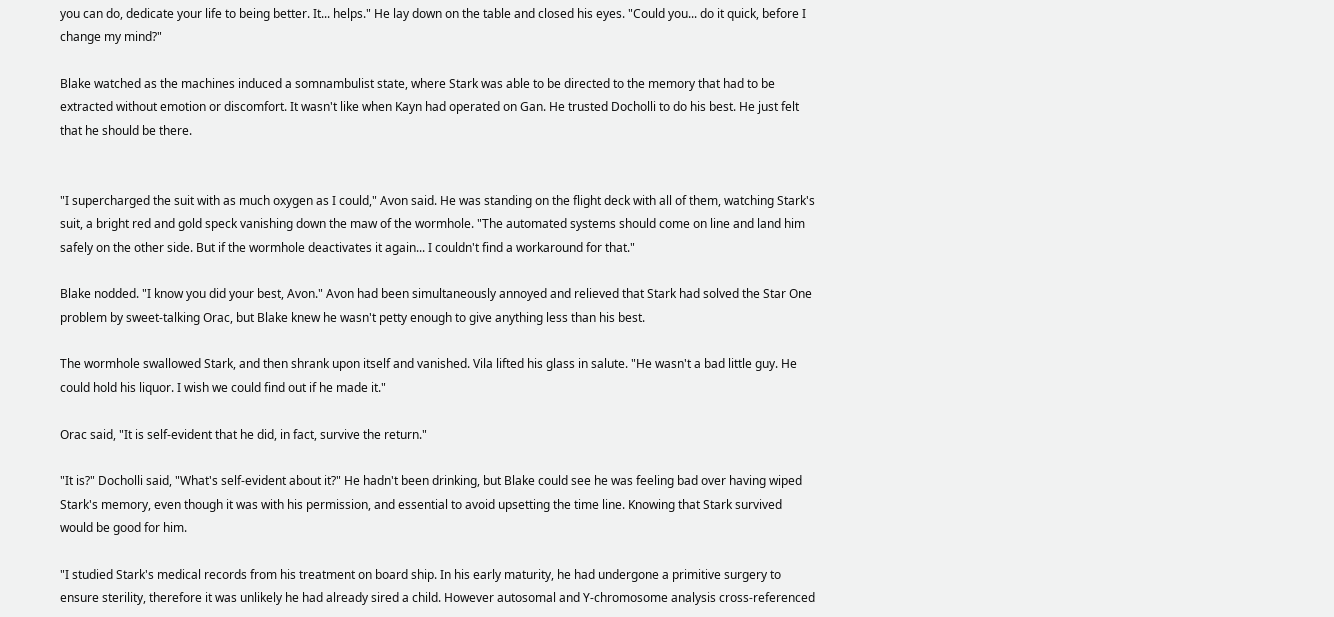you can do, dedicate your life to being better. It... helps." He lay down on the table and closed his eyes. "Could you... do it quick, before I change my mind?"

Blake watched as the machines induced a somnambulist state, where Stark was able to be directed to the memory that had to be extracted without emotion or discomfort. It wasn't like when Kayn had operated on Gan. He trusted Docholli to do his best. He just felt that he should be there.


"I supercharged the suit with as much oxygen as I could," Avon said. He was standing on the flight deck with all of them, watching Stark's suit, a bright red and gold speck vanishing down the maw of the wormhole. "The automated systems should come on line and land him safely on the other side. But if the wormhole deactivates it again... I couldn't find a workaround for that."

Blake nodded. "I know you did your best, Avon." Avon had been simultaneously annoyed and relieved that Stark had solved the Star One problem by sweet-talking Orac, but Blake knew he wasn't petty enough to give anything less than his best.

The wormhole swallowed Stark, and then shrank upon itself and vanished. Vila lifted his glass in salute. "He wasn't a bad little guy. He could hold his liquor. I wish we could find out if he made it."

Orac said, "It is self-evident that he did, in fact, survive the return."

"It is?" Docholli said, "What's self-evident about it?" He hadn't been drinking, but Blake could see he was feeling bad over having wiped Stark's memory, even though it was with his permission, and essential to avoid upsetting the time line. Knowing that Stark survived would be good for him.

"I studied Stark's medical records from his treatment on board ship. In his early maturity, he had undergone a primitive surgery to ensure sterility, therefore it was unlikely he had already sired a child. However autosomal and Y-chromosome analysis cross-referenced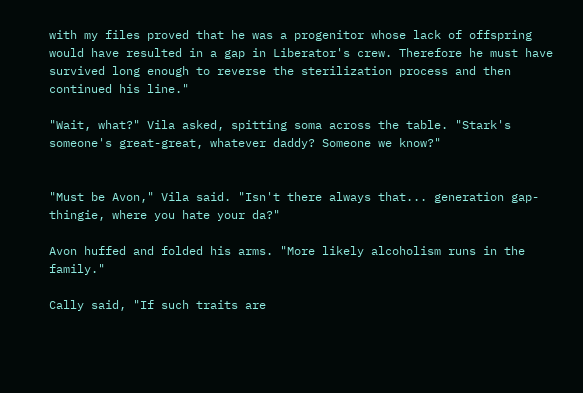with my files proved that he was a progenitor whose lack of offspring would have resulted in a gap in Liberator's crew. Therefore he must have survived long enough to reverse the sterilization process and then continued his line."

"Wait, what?" Vila asked, spitting soma across the table. "Stark's someone's great-great, whatever daddy? Someone we know?"


"Must be Avon," Vila said. "Isn't there always that... generation gap-thingie, where you hate your da?"

Avon huffed and folded his arms. "More likely alcoholism runs in the family."

Cally said, "If such traits are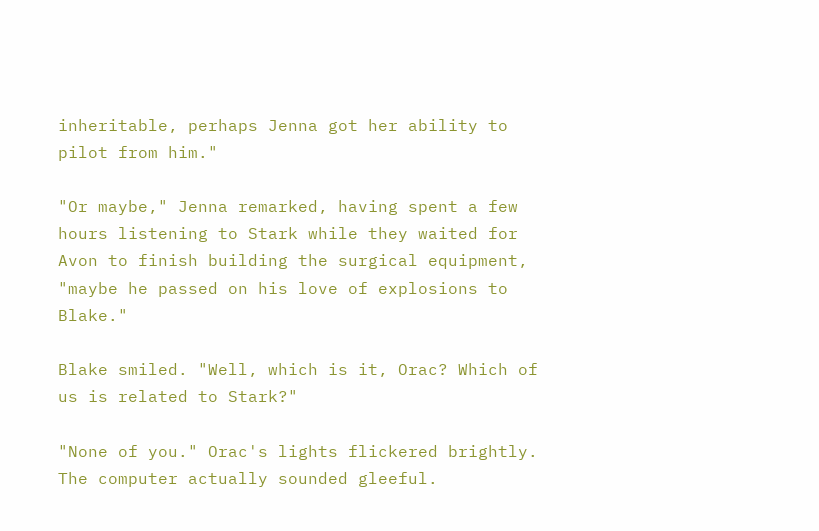inheritable, perhaps Jenna got her ability to pilot from him."

"Or maybe," Jenna remarked, having spent a few hours listening to Stark while they waited for Avon to finish building the surgical equipment, "maybe he passed on his love of explosions to Blake."

Blake smiled. "Well, which is it, Orac? Which of us is related to Stark?"

"None of you." Orac's lights flickered brightly. The computer actually sounded gleeful.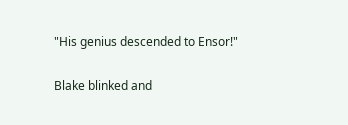"His genius descended to Ensor!"

Blake blinked and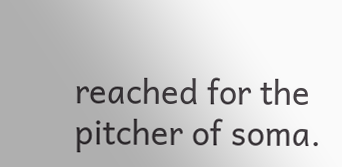reached for the pitcher of soma.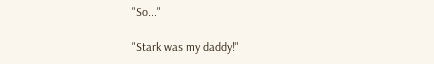"So..."

"Stark was my daddy!"